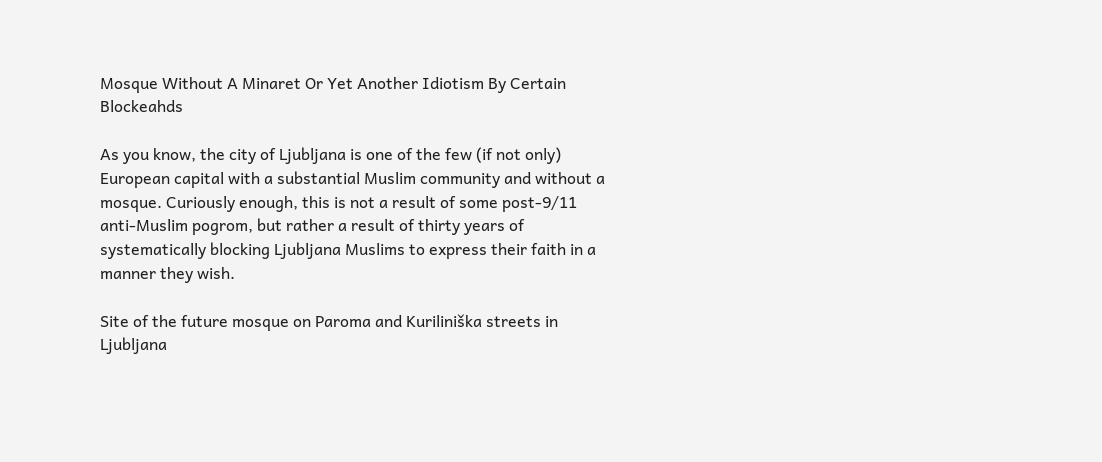Mosque Without A Minaret Or Yet Another Idiotism By Certain Blockeahds

As you know, the city of Ljubljana is one of the few (if not only) European capital with a substantial Muslim community and without a mosque. Curiously enough, this is not a result of some post-9/11 anti-Muslim pogrom, but rather a result of thirty years of systematically blocking Ljubljana Muslims to express their faith in a manner they wish.

Site of the future mosque on Paroma and Kuriliniška streets in Ljubljana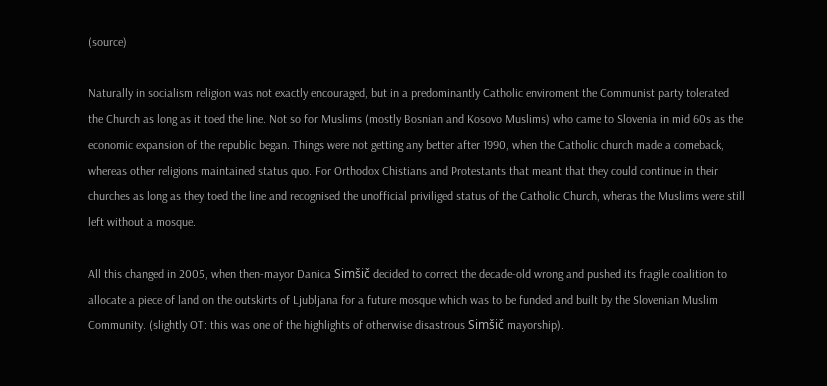(source)

Naturally in socialism religion was not exactly encouraged, but in a predominantly Catholic enviroment the Communist party tolerated the Church as long as it toed the line. Not so for Muslims (mostly Bosnian and Kosovo Muslims) who came to Slovenia in mid 60s as the economic expansion of the republic began. Things were not getting any better after 1990, when the Catholic church made a comeback, whereas other religions maintained status quo. For Orthodox Chistians and Protestants that meant that they could continue in their churches as long as they toed the line and recognised the unofficial priviliged status of the Catholic Church, wheras the Muslims were still left without a mosque.

All this changed in 2005, when then-mayor Danica Simšič decided to correct the decade-old wrong and pushed its fragile coalition to allocate a piece of land on the outskirts of Ljubljana for a future mosque which was to be funded and built by the Slovenian Muslim Community. (slightly OT: this was one of the highlights of otherwise disastrous Simšič mayorship).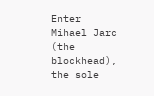Enter Mihael Jarc (the blockhead), the sole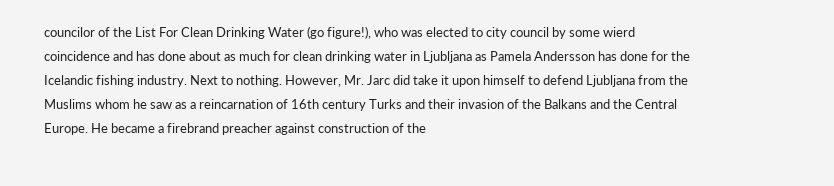councilor of the List For Clean Drinking Water (go figure!), who was elected to city council by some wierd coincidence and has done about as much for clean drinking water in Ljubljana as Pamela Andersson has done for the Icelandic fishing industry. Next to nothing. However, Mr. Jarc did take it upon himself to defend Ljubljana from the Muslims whom he saw as a reincarnation of 16th century Turks and their invasion of the Balkans and the Central Europe. He became a firebrand preacher against construction of the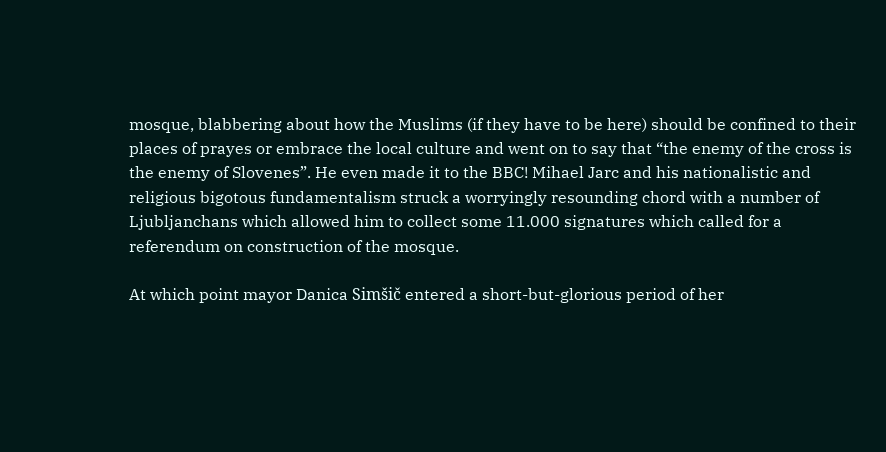mosque, blabbering about how the Muslims (if they have to be here) should be confined to their places of prayes or embrace the local culture and went on to say that “the enemy of the cross is the enemy of Slovenes”. He even made it to the BBC! Mihael Jarc and his nationalistic and religious bigotous fundamentalism struck a worryingly resounding chord with a number of Ljubljanchans which allowed him to collect some 11.000 signatures which called for a referendum on construction of the mosque.

At which point mayor Danica Simšič entered a short-but-glorious period of her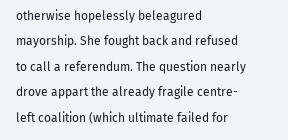otherwise hopelessly beleagured mayorship. She fought back and refused to call a referendum. The question nearly drove appart the already fragile centre-left coalition (which ultimate failed for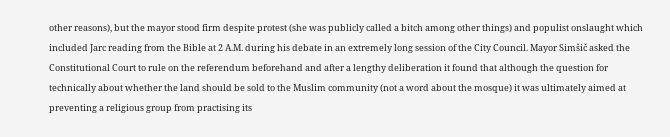other reasons), but the mayor stood firm despite protest (she was publicly called a bitch among other things) and populist onslaught which included Jarc reading from the Bible at 2 A.M. during his debate in an extremely long session of the City Council. Mayor Simšič asked the Constitutional Court to rule on the referendum beforehand and after a lengthy deliberation it found that although the question for technically about whether the land should be sold to the Muslim community (not a word about the mosque) it was ultimately aimed at preventing a religious group from practising its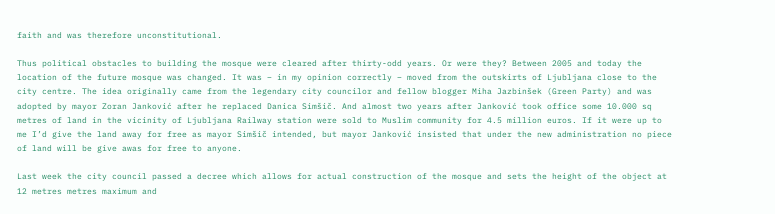faith and was therefore unconstitutional.

Thus political obstacles to building the mosque were cleared after thirty-odd years. Or were they? Between 2005 and today the location of the future mosque was changed. It was – in my opinion correctly – moved from the outskirts of Ljubljana close to the city centre. The idea originally came from the legendary city councilor and fellow blogger Miha Jazbinšek (Green Party) and was adopted by mayor Zoran Janković after he replaced Danica Simšič. And almost two years after Janković took office some 10.000 sq metres of land in the vicinity of Ljubljana Railway station were sold to Muslim community for 4.5 million euros. If it were up to me I’d give the land away for free as mayor Simšič intended, but mayor Janković insisted that under the new administration no piece of land will be give awas for free to anyone.

Last week the city council passed a decree which allows for actual construction of the mosque and sets the height of the object at 12 metres metres maximum and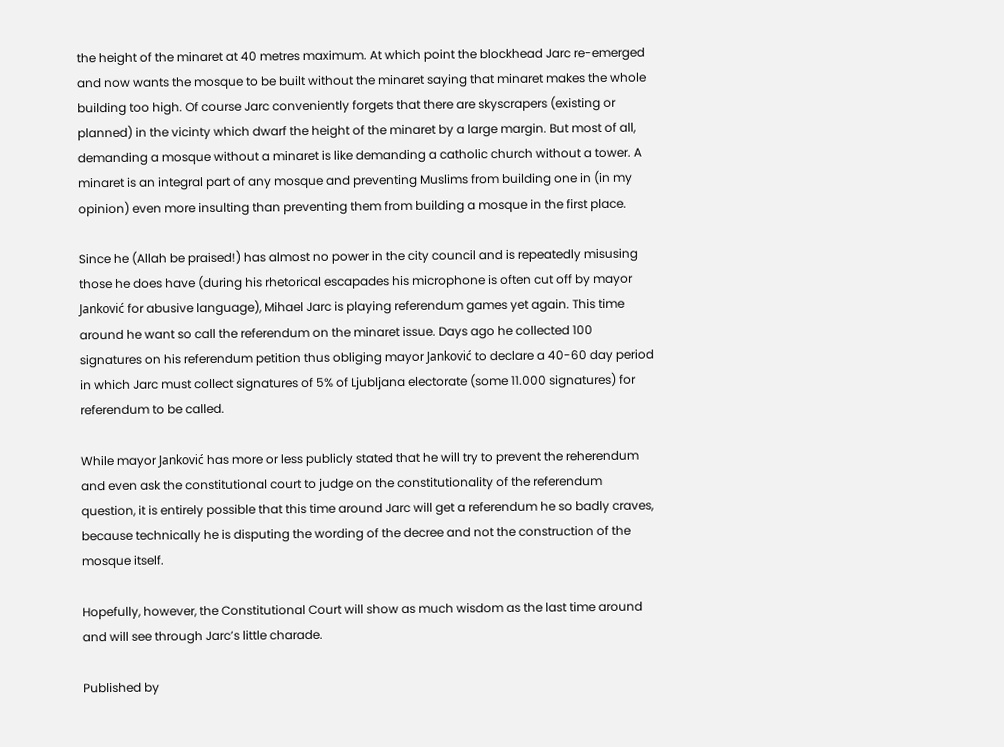the height of the minaret at 40 metres maximum. At which point the blockhead Jarc re-emerged and now wants the mosque to be built without the minaret saying that minaret makes the whole building too high. Of course Jarc conveniently forgets that there are skyscrapers (existing or planned) in the vicinty which dwarf the height of the minaret by a large margin. But most of all, demanding a mosque without a minaret is like demanding a catholic church without a tower. A minaret is an integral part of any mosque and preventing Muslims from building one in (in my opinion) even more insulting than preventing them from building a mosque in the first place.

Since he (Allah be praised!) has almost no power in the city council and is repeatedly misusing those he does have (during his rhetorical escapades his microphone is often cut off by mayor Janković for abusive language), Mihael Jarc is playing referendum games yet again. This time around he want so call the referendum on the minaret issue. Days ago he collected 100 signatures on his referendum petition thus obliging mayor Janković to declare a 40-60 day period in which Jarc must collect signatures of 5% of Ljubljana electorate (some 11.000 signatures) for referendum to be called.

While mayor Janković has more or less publicly stated that he will try to prevent the reherendum and even ask the constitutional court to judge on the constitutionality of the referendum question, it is entirely possible that this time around Jarc will get a referendum he so badly craves, because technically he is disputing the wording of the decree and not the construction of the mosque itself.

Hopefully, however, the Constitutional Court will show as much wisdom as the last time around and will see through Jarc’s little charade.

Published by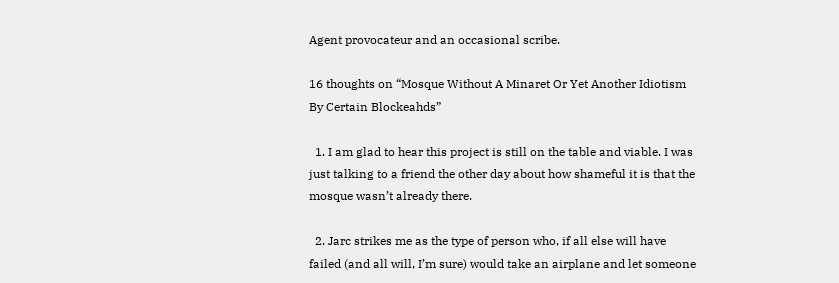Agent provocateur and an occasional scribe.

16 thoughts on “Mosque Without A Minaret Or Yet Another Idiotism By Certain Blockeahds”

  1. I am glad to hear this project is still on the table and viable. I was just talking to a friend the other day about how shameful it is that the mosque wasn’t already there.

  2. Jarc strikes me as the type of person who, if all else will have failed (and all will, I’m sure) would take an airplane and let someone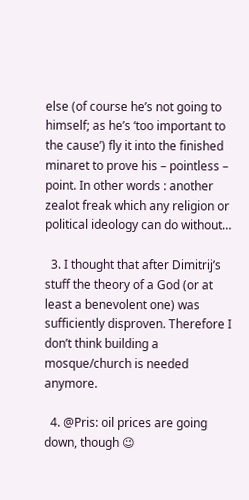else (of course he’s not going to himself; as he’s ‘too important to the cause’) fly it into the finished minaret to prove his – pointless – point. In other words : another zealot freak which any religion or political ideology can do without…

  3. I thought that after Dimitrij’s stuff the theory of a God (or at least a benevolent one) was sufficiently disproven. Therefore I don’t think building a mosque/church is needed anymore.

  4. @Pris: oil prices are going down, though 😉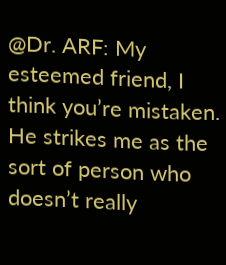@Dr. ARF: My esteemed friend, I think you’re mistaken. He strikes me as the sort of person who doesn’t really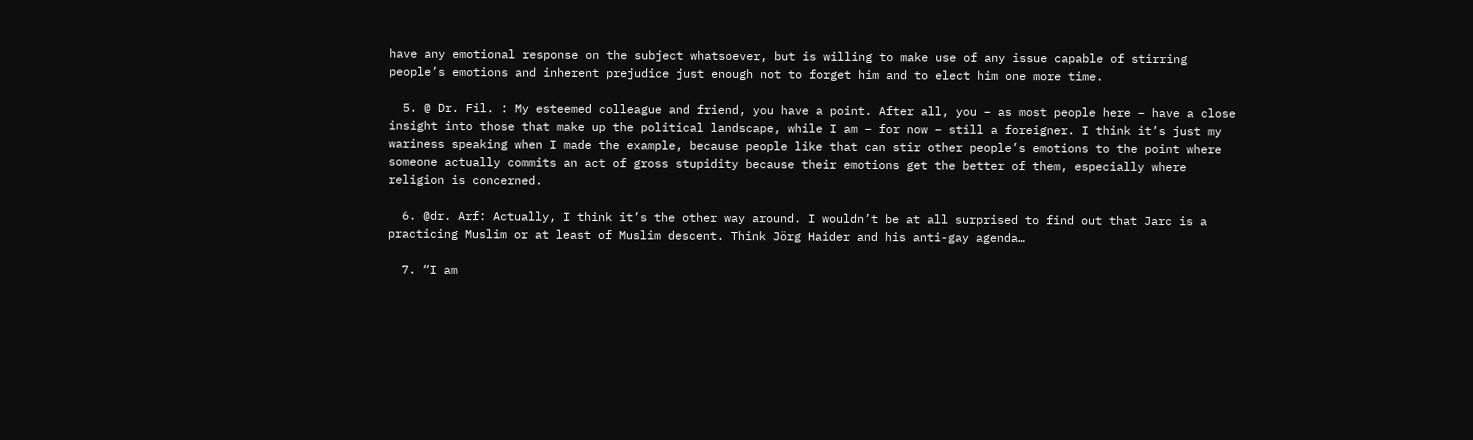have any emotional response on the subject whatsoever, but is willing to make use of any issue capable of stirring people’s emotions and inherent prejudice just enough not to forget him and to elect him one more time.

  5. @ Dr. Fil. : My esteemed colleague and friend, you have a point. After all, you – as most people here – have a close insight into those that make up the political landscape, while I am – for now – still a foreigner. I think it’s just my wariness speaking when I made the example, because people like that can stir other people’s emotions to the point where someone actually commits an act of gross stupidity because their emotions get the better of them, especially where religion is concerned.

  6. @dr. Arf: Actually, I think it’s the other way around. I wouldn’t be at all surprised to find out that Jarc is a practicing Muslim or at least of Muslim descent. Think Jörg Haider and his anti-gay agenda…

  7. “I am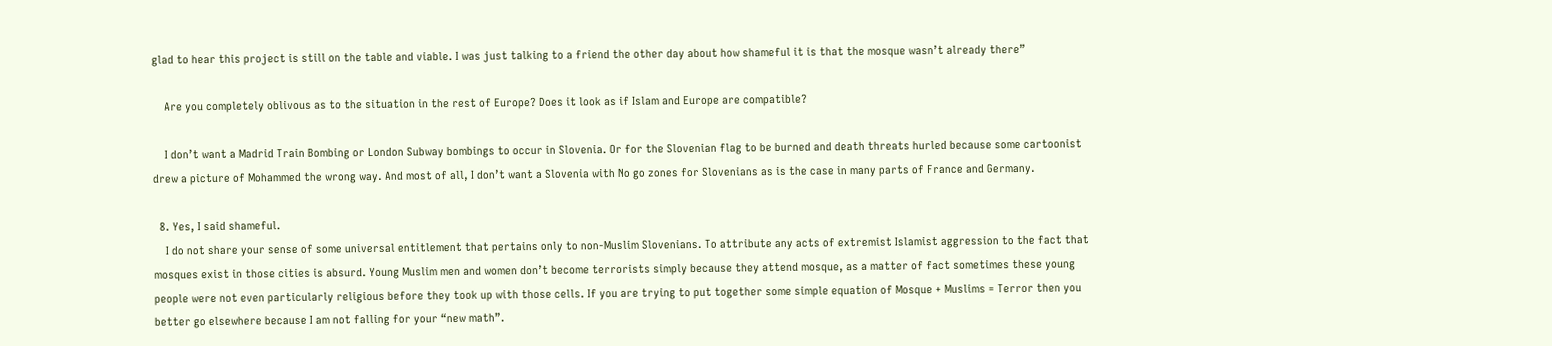glad to hear this project is still on the table and viable. I was just talking to a friend the other day about how shameful it is that the mosque wasn’t already there”

    Are you completely oblivous as to the situation in the rest of Europe? Does it look as if Islam and Europe are compatible?

    I don’t want a Madrid Train Bombing or London Subway bombings to occur in Slovenia. Or for the Slovenian flag to be burned and death threats hurled because some cartoonist drew a picture of Mohammed the wrong way. And most of all, I don’t want a Slovenia with No go zones for Slovenians as is the case in many parts of France and Germany.

  8. Yes, I said shameful.
    I do not share your sense of some universal entitlement that pertains only to non-Muslim Slovenians. To attribute any acts of extremist Islamist aggression to the fact that mosques exist in those cities is absurd. Young Muslim men and women don’t become terrorists simply because they attend mosque, as a matter of fact sometimes these young people were not even particularly religious before they took up with those cells. If you are trying to put together some simple equation of Mosque + Muslims = Terror then you better go elsewhere because I am not falling for your “new math”.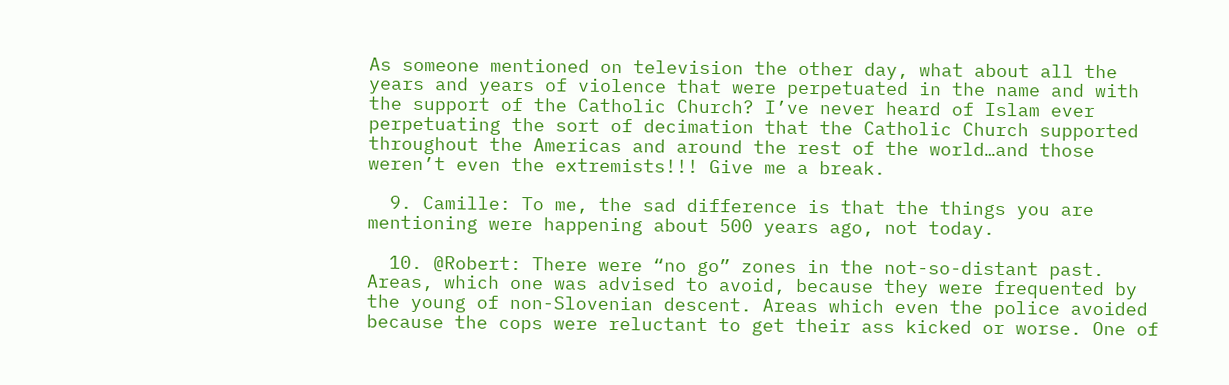As someone mentioned on television the other day, what about all the years and years of violence that were perpetuated in the name and with the support of the Catholic Church? I’ve never heard of Islam ever perpetuating the sort of decimation that the Catholic Church supported throughout the Americas and around the rest of the world…and those weren’t even the extremists!!! Give me a break.

  9. Camille: To me, the sad difference is that the things you are mentioning were happening about 500 years ago, not today.

  10. @Robert: There were “no go” zones in the not-so-distant past. Areas, which one was advised to avoid, because they were frequented by the young of non-Slovenian descent. Areas which even the police avoided because the cops were reluctant to get their ass kicked or worse. One of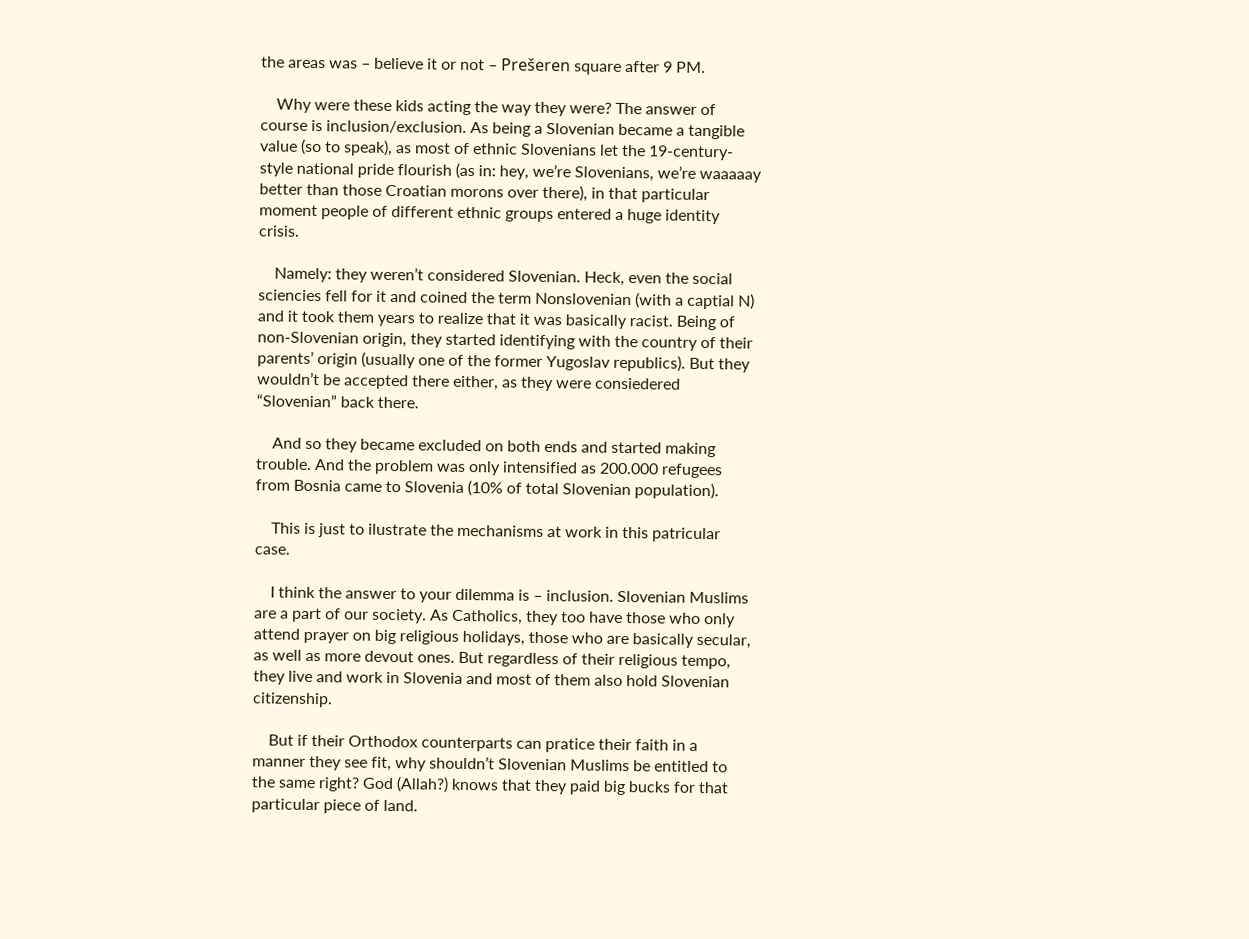the areas was – believe it or not – Prešeren square after 9 PM.

    Why were these kids acting the way they were? The answer of course is inclusion/exclusion. As being a Slovenian became a tangible value (so to speak), as most of ethnic Slovenians let the 19-century-style national pride flourish (as in: hey, we’re Slovenians, we’re waaaaay better than those Croatian morons over there), in that particular moment people of different ethnic groups entered a huge identity crisis.

    Namely: they weren’t considered Slovenian. Heck, even the social sciencies fell for it and coined the term Nonslovenian (with a captial N) and it took them years to realize that it was basically racist. Being of non-Slovenian origin, they started identifying with the country of their parents’ origin (usually one of the former Yugoslav republics). But they wouldn’t be accepted there either, as they were consiedered “Slovenian” back there.

    And so they became excluded on both ends and started making trouble. And the problem was only intensified as 200.000 refugees from Bosnia came to Slovenia (10% of total Slovenian population).

    This is just to ilustrate the mechanisms at work in this patricular case.

    I think the answer to your dilemma is – inclusion. Slovenian Muslims are a part of our society. As Catholics, they too have those who only attend prayer on big religious holidays, those who are basically secular, as well as more devout ones. But regardless of their religious tempo, they live and work in Slovenia and most of them also hold Slovenian citizenship.

    But if their Orthodox counterparts can pratice their faith in a manner they see fit, why shouldn’t Slovenian Muslims be entitled to the same right? God (Allah?) knows that they paid big bucks for that particular piece of land.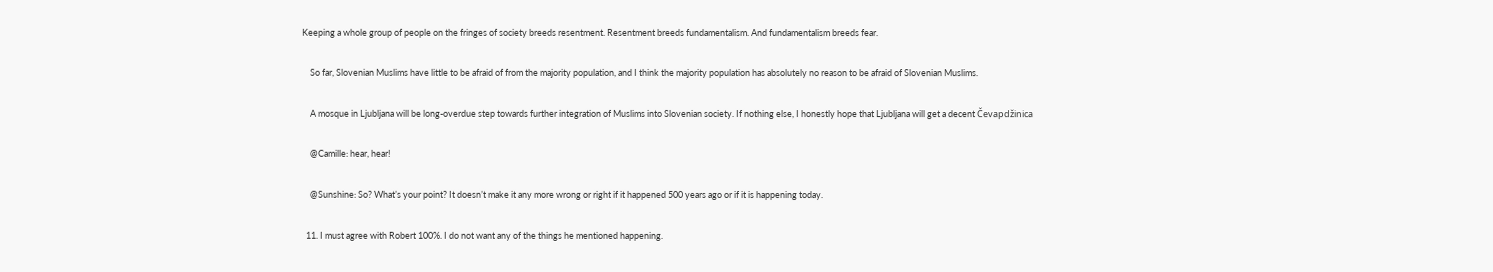Keeping a whole group of people on the fringes of society breeds resentment. Resentment breeds fundamentalism. And fundamentalism breeds fear.

    So far, Slovenian Muslims have little to be afraid of from the majority population, and I think the majority population has absolutely no reason to be afraid of Slovenian Muslims.

    A mosque in Ljubljana will be long-overdue step towards further integration of Muslims into Slovenian society. If nothing else, I honestly hope that Ljubljana will get a decent Čevapdžinica

    @Camille: hear, hear!

    @Sunshine: So? What’s your point? It doesn’t make it any more wrong or right if it happened 500 years ago or if it is happening today.

  11. I must agree with Robert 100%. I do not want any of the things he mentioned happening.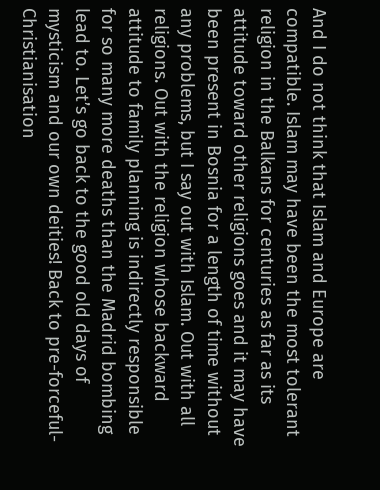And I do not think that Islam and Europe are compatible. Islam may have been the most tolerant religion in the Balkans for centuries as far as its attitude toward other religions goes and it may have been present in Bosnia for a length of time without any problems, but I say out with Islam. Out with all religions. Out with the religion whose backward attitude to family planning is indirectly responsible for so many more deaths than the Madrid bombing lead to. Let’s go back to the good old days of mysticism and our own deities! Back to pre-forceful-Christianisation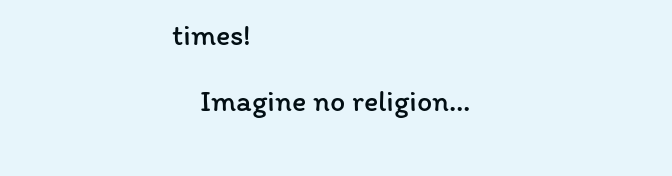times!

    Imagine no religion…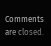Comments are closed.